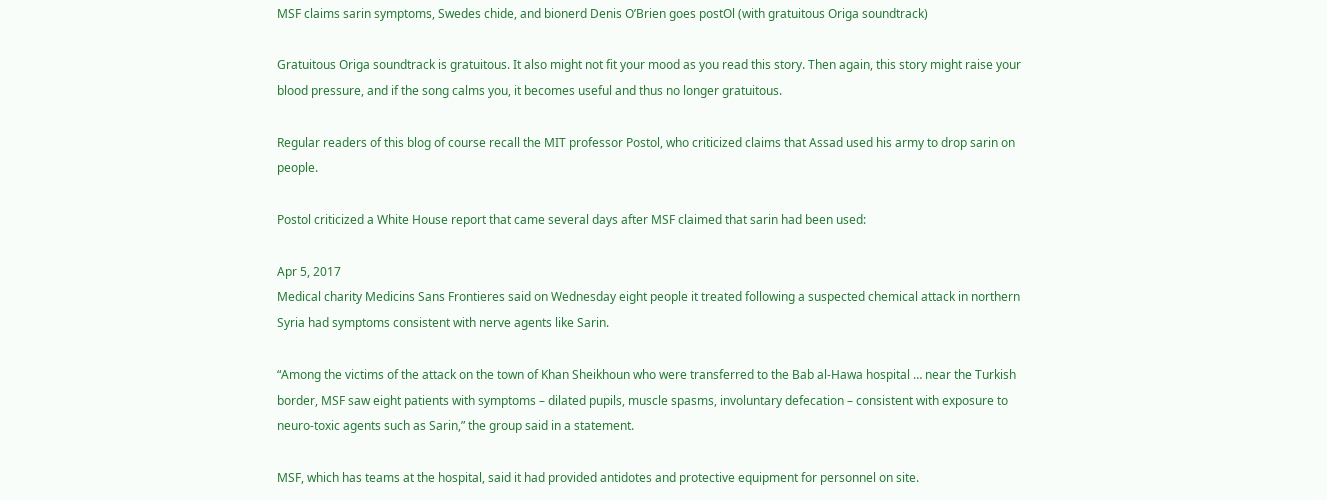MSF claims sarin symptoms, Swedes chide, and bionerd Denis O’Brien goes postOl (with gratuitous Origa soundtrack)

Gratuitous Origa soundtrack is gratuitous. It also might not fit your mood as you read this story. Then again, this story might raise your blood pressure, and if the song calms you, it becomes useful and thus no longer gratuitous.

Regular readers of this blog of course recall the MIT professor Postol, who criticized claims that Assad used his army to drop sarin on people.

Postol criticized a White House report that came several days after MSF claimed that sarin had been used:

Apr 5, 2017
Medical charity Medicins Sans Frontieres said on Wednesday eight people it treated following a suspected chemical attack in northern Syria had symptoms consistent with nerve agents like Sarin.

“Among the victims of the attack on the town of Khan Sheikhoun who were transferred to the Bab al-Hawa hospital … near the Turkish border, MSF saw eight patients with symptoms – dilated pupils, muscle spasms, involuntary defecation – consistent with exposure to neuro-toxic agents such as Sarin,” the group said in a statement.

MSF, which has teams at the hospital, said it had provided antidotes and protective equipment for personnel on site.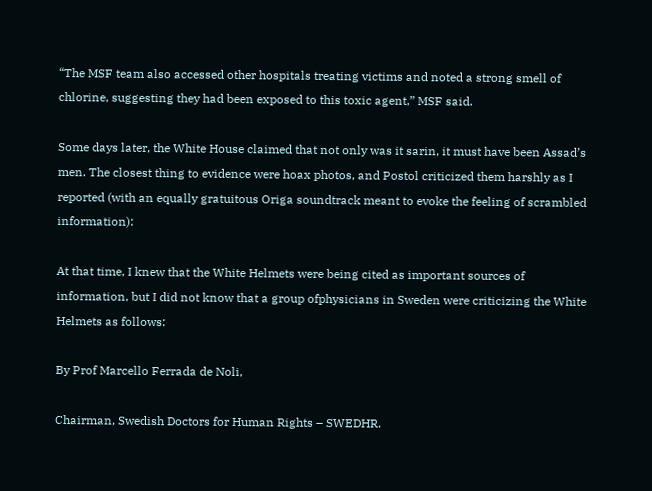“The MSF team also accessed other hospitals treating victims and noted a strong smell of chlorine, suggesting they had been exposed to this toxic agent,” MSF said.

Some days later, the White House claimed that not only was it sarin, it must have been Assad’s men. The closest thing to evidence were hoax photos, and Postol criticized them harshly as I reported (with an equally gratuitous Origa soundtrack meant to evoke the feeling of scrambled information):

At that time, I knew that the White Helmets were being cited as important sources of information, but I did not know that a group ofphysicians in Sweden were criticizing the White Helmets as follows:

By Prof Marcello Ferrada de Noli,

Chairman, Swedish Doctors for Human Rights – SWEDHR.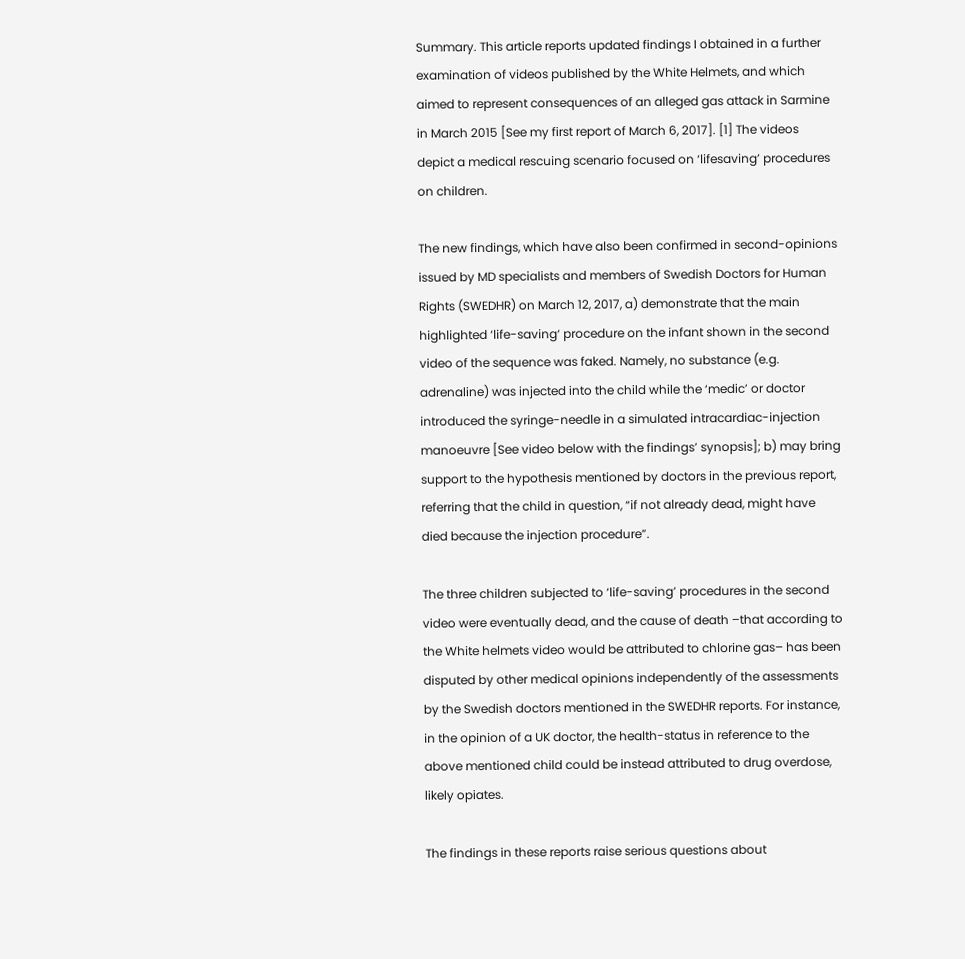Summary. This article reports updated findings I obtained in a further examination of videos published by the White Helmets, and which aimed to represent consequences of an alleged gas attack in Sarmine in March 2015 [See my first report of March 6, 2017]. [1] The videos depict a medical rescuing scenario focused on ‘lifesaving’ procedures on children.

The new findings, which have also been confirmed in second-opinions issued by MD specialists and members of Swedish Doctors for Human Rights (SWEDHR) on March 12, 2017, a) demonstrate that the main highlighted ‘life-saving‘ procedure on the infant shown in the second video of the sequence was faked. Namely, no substance (e.g. adrenaline) was injected into the child while the ‘medic’ or doctor introduced the syringe-needle in a simulated intracardiac-injection manoeuvre [See video below with the findings’ synopsis]; b) may bring support to the hypothesis mentioned by doctors in the previous report, referring that the child in question, “if not already dead, might have died because the injection procedure”.

The three children subjected to ‘life-saving’ procedures in the second video were eventually dead, and the cause of death –that according to the White helmets video would be attributed to chlorine gas– has been disputed by other medical opinions independently of the assessments by the Swedish doctors mentioned in the SWEDHR reports. For instance, in the opinion of a UK doctor, the health-status in reference to the above mentioned child could be instead attributed to drug overdose, likely opiates.

The findings in these reports raise serious questions about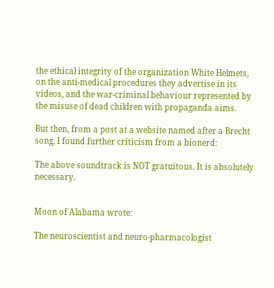the ethical integrity of the organization White Helmets, on the anti-medical procedures they advertise in its videos, and the war-criminal behaviour represented by the misuse of dead children with propaganda aims.

But then, from a post at a website named after a Brecht song, I found further criticism from a bionerd:

The above soundtrack is NOT gratuitous. It is absolutely necessary.


Moon of Alabama wrote:

The neuroscientist and neuro-pharmacologist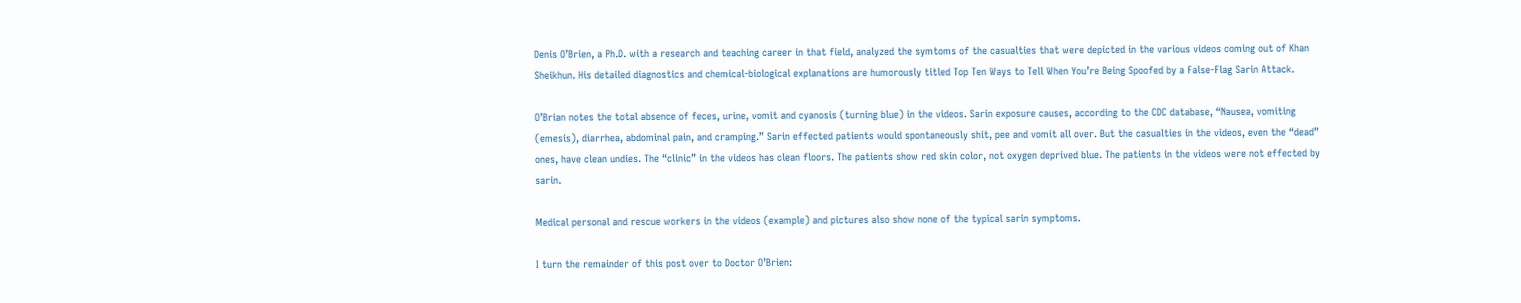Denis O’Brien, a Ph.D. with a research and teaching career in that field, analyzed the symtoms of the casualties that were depicted in the various videos coming out of Khan Sheikhun. His detailed diagnostics and chemical-biological explanations are humorously titled Top Ten Ways to Tell When You’re Being Spoofed by a False-Flag Sarin Attack.

O’Brian notes the total absence of feces, urine, vomit and cyanosis (turning blue) in the videos. Sarin exposure causes, according to the CDC database, “Nausea, vomiting (emesis), diarrhea, abdominal pain, and cramping.” Sarin effected patients would spontaneously shit, pee and vomit all over. But the casualties in the videos, even the “dead” ones, have clean undies. The “clinic” in the videos has clean floors. The patients show red skin color, not oxygen deprived blue. The patients in the videos were not effected by sarin.

Medical personal and rescue workers in the videos (example) and pictures also show none of the typical sarin symptoms.

I turn the remainder of this post over to Doctor O’Brien: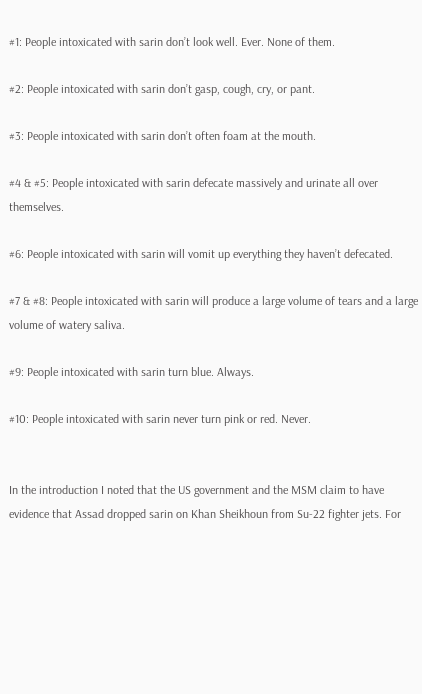#1: People intoxicated with sarin don’t look well. Ever. None of them.

#2: People intoxicated with sarin don’t gasp, cough, cry, or pant.

#3: People intoxicated with sarin don’t often foam at the mouth.

#4 & #5: People intoxicated with sarin defecate massively and urinate all over themselves.

#6: People intoxicated with sarin will vomit up everything they haven’t defecated.

#7 & #8: People intoxicated with sarin will produce a large volume of tears and a large volume of watery saliva.

#9: People intoxicated with sarin turn blue. Always.

#10: People intoxicated with sarin never turn pink or red. Never.


In the introduction I noted that the US government and the MSM claim to have evidence that Assad dropped sarin on Khan Sheikhoun from Su-22 fighter jets. For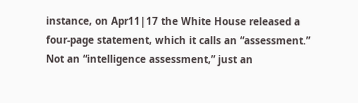instance, on Apr11|17 the White House released a four-page statement, which it calls an “assessment.” Not an “intelligence assessment,” just an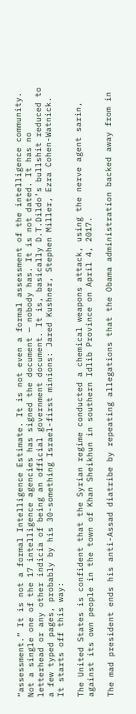“assessment.” It is not a formal Intelligence Estimate. It is not even a formal assessment of the intelligence community. Not a single one of the 17 intelligence agencies has signed the document — nobody has. It is not dated. It has no letterhead or any other indicia of being an official government document. It is, basically D.T.Dildo’s bullshit reduced to a few typed pages, probably by his 30-something Israel-first minions: Jared Kushner, Stephen Miller, Ezra Cohen-Watnick. It starts off this way:

The United States is confident that the Syrian regime conducted a chemical weapons attack, using the nerve agent sarin, against its own people in the town of Khan Sheikhun in southern Idlib Province on April 4, 2017.

The mad president ends his anti-Assad diatribe by repeating allegations that the Obama administration backed away from in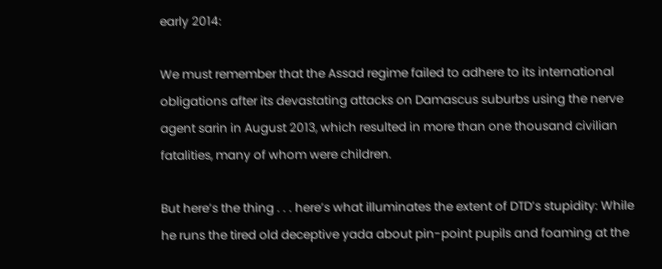early 2014:

We must remember that the Assad regime failed to adhere to its international obligations after its devastating attacks on Damascus suburbs using the nerve agent sarin in August 2013, which resulted in more than one thousand civilian fatalities, many of whom were children.

But here’s the thing . . . here’s what illuminates the extent of DTD’s stupidity: While he runs the tired old deceptive yada about pin-point pupils and foaming at the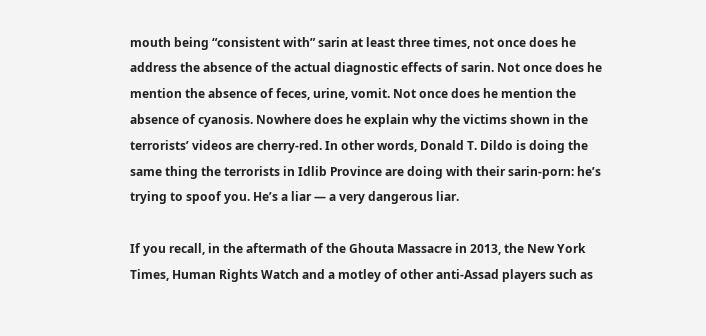mouth being “consistent with” sarin at least three times, not once does he address the absence of the actual diagnostic effects of sarin. Not once does he mention the absence of feces, urine, vomit. Not once does he mention the absence of cyanosis. Nowhere does he explain why the victims shown in the terrorists’ videos are cherry-red. In other words, Donald T. Dildo is doing the same thing the terrorists in Idlib Province are doing with their sarin-porn: he’s trying to spoof you. He’s a liar — a very dangerous liar.

If you recall, in the aftermath of the Ghouta Massacre in 2013, the New York Times, Human Rights Watch and a motley of other anti-Assad players such as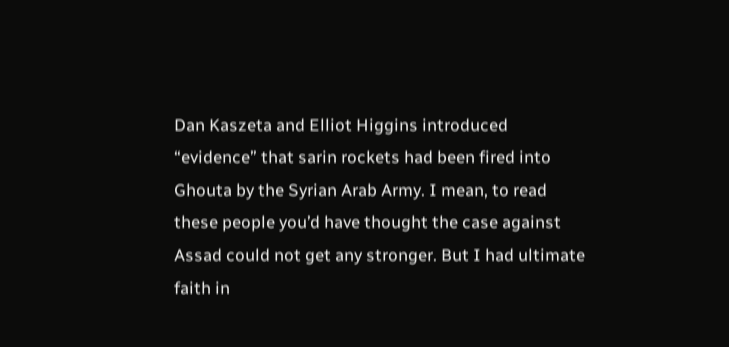Dan Kaszeta and Elliot Higgins introduced “evidence” that sarin rockets had been fired into Ghouta by the Syrian Arab Army. I mean, to read these people you’d have thought the case against Assad could not get any stronger. But I had ultimate faith in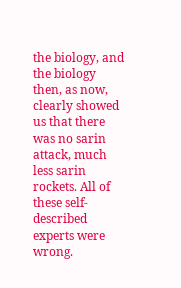the biology, and the biology then, as now, clearly showed us that there was no sarin attack, much less sarin rockets. All of these self-described experts were wrong.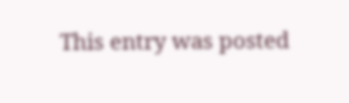This entry was posted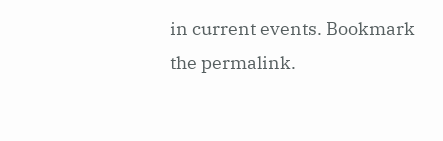in current events. Bookmark the permalink.